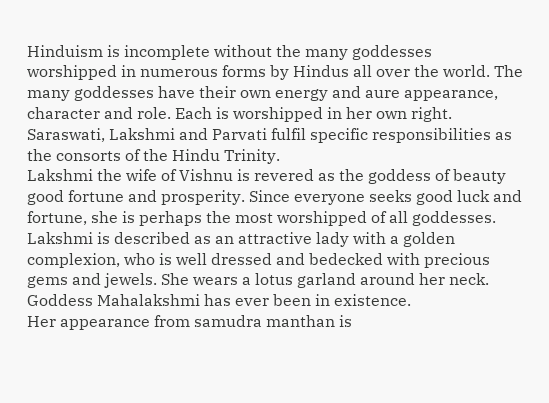Hinduism is incomplete without the many goddesses worshipped in numerous forms by Hindus all over the world. The many goddesses have their own energy and aure appearance, character and role. Each is worshipped in her own right. Saraswati, Lakshmi and Parvati fulfil specific responsibilities as the consorts of the Hindu Trinity.
Lakshmi the wife of Vishnu is revered as the goddess of beauty good fortune and prosperity. Since everyone seeks good luck and fortune, she is perhaps the most worshipped of all goddesses. Lakshmi is described as an attractive lady with a golden complexion, who is well dressed and bedecked with precious gems and jewels. She wears a lotus garland around her neck. Goddess Mahalakshmi has ever been in existence.
Her appearance from samudra manthan is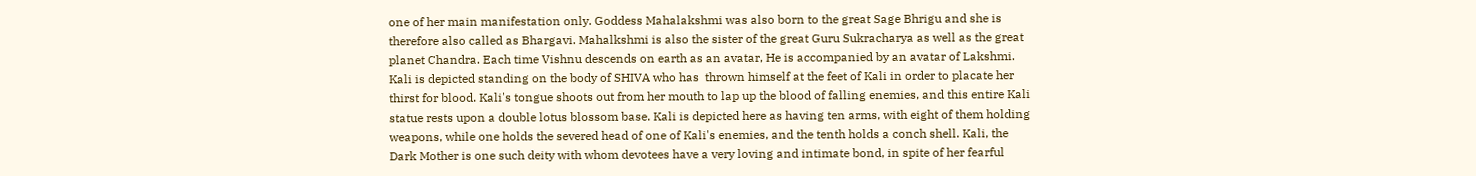one of her main manifestation only. Goddess Mahalakshmi was also born to the great Sage Bhrigu and she is therefore also called as Bhargavi. Mahalkshmi is also the sister of the great Guru Sukracharya as well as the great planet Chandra. Each time Vishnu descends on earth as an avatar, He is accompanied by an avatar of Lakshmi.
Kali is depicted standing on the body of SHIVA who has  thrown himself at the feet of Kali in order to placate her thirst for blood. Kali's tongue shoots out from her mouth to lap up the blood of falling enemies, and this entire Kali  statue rests upon a double lotus blossom base. Kali is depicted here as having ten arms, with eight of them holding weapons, while one holds the severed head of one of Kali's enemies, and the tenth holds a conch shell. Kali, the Dark Mother is one such deity with whom devotees have a very loving and intimate bond, in spite of her fearful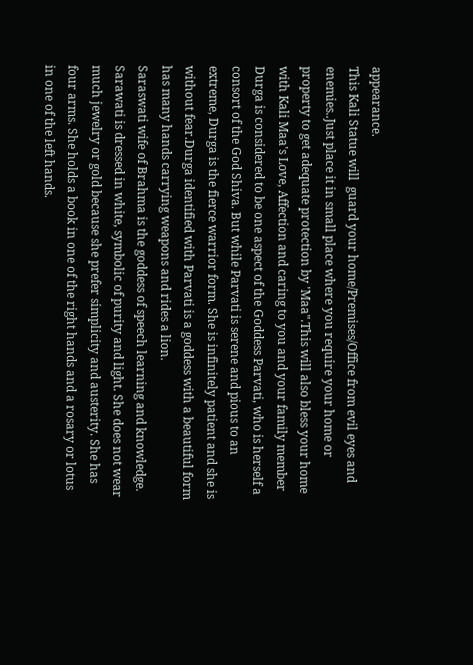appearance.
This Kali Statue will  guard your home/Premises/Office from evil eyes and enemies..Just place it in small place where you require your home or property to get adequate protection by 'Maa".This will also bless your home with Kali Maa's Love, Affection and caring to you and your family member
Durga is considered to be one aspect of the Goddess Parvati, who is herself a consort of the God Shiva. But while Parvati is serene and pious to an extreme, Durga is the fierce warrior form. She is infinitely patient and she is without fear.Durga identified with Parvati is a goddess with a beautiful form has many hands carrying weapons and rides a lion.
Saraswati wife of Brahma is the goddess of speech learning and knowledge. Sarawati is dressed in white, symbolic of purity and light. She does not wear much jewelry or gold because she prefer simplicity and austerity. She has four arms. She holds a book in one of the right hands and a rosary or lotus in one of the left hands.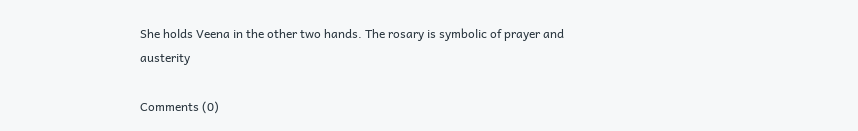She holds Veena in the other two hands. The rosary is symbolic of prayer and austerity

Comments (0)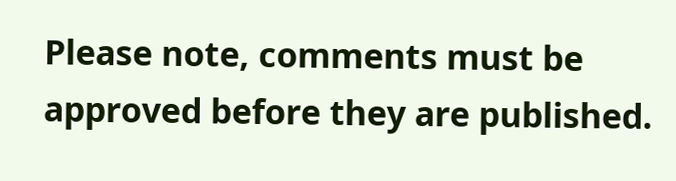Please note, comments must be approved before they are published.